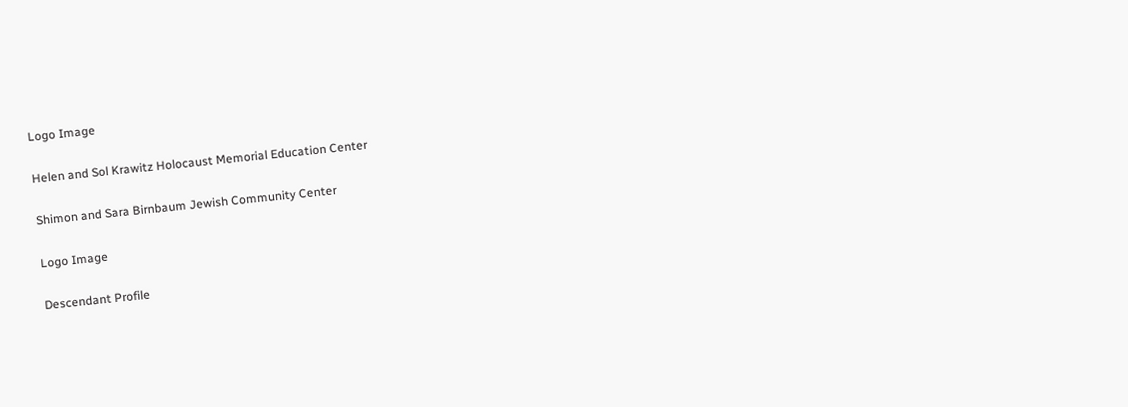Logo Image

Helen and Sol Krawitz Holocaust Memorial Education Center

Shimon and Sara Birnbaum Jewish Community Center

Logo Image

Descendant Profile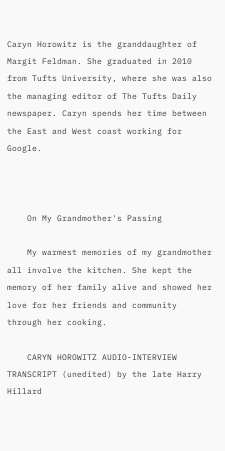Caryn Horowitz is the granddaughter of Margit Feldman. She graduated in 2010 from Tufts University, where she was also the managing editor of The Tufts Daily newspaper. Caryn spends her time between the East and West coast working for Google.



    On My Grandmother's Passing

    My warmest memories of my grandmother all involve the kitchen. She kept the memory of her family alive and showed her love for her friends and community through her cooking.

    CARYN HOROWITZ AUDIO-INTERVIEW TRANSCRIPT (unedited) by the late Harry Hillard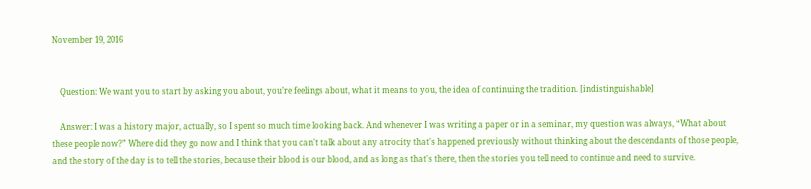November 19, 2016


    Question: We want you to start by asking you about, you’re feelings about, what it means to you, the idea of continuing the tradition. [indistinguishable]

    Answer: I was a history major, actually, so I spent so much time looking back. And whenever I was writing a paper or in a seminar, my question was always, “What about these people now?” Where did they go now and I think that you can't talk about any atrocity that's happened previously without thinking about the descendants of those people, and the story of the day is to tell the stories, because their blood is our blood, and as long as that's there, then the stories you tell need to continue and need to survive.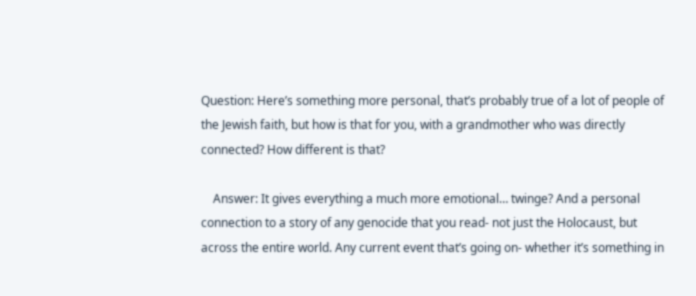Question: Here’s something more personal, that’s probably true of a lot of people of the Jewish faith, but how is that for you, with a grandmother who was directly connected? How different is that?

    Answer: It gives everything a much more emotional… twinge? And a personal connection to a story of any genocide that you read- not just the Holocaust, but across the entire world. Any current event that’s going on- whether it’s something in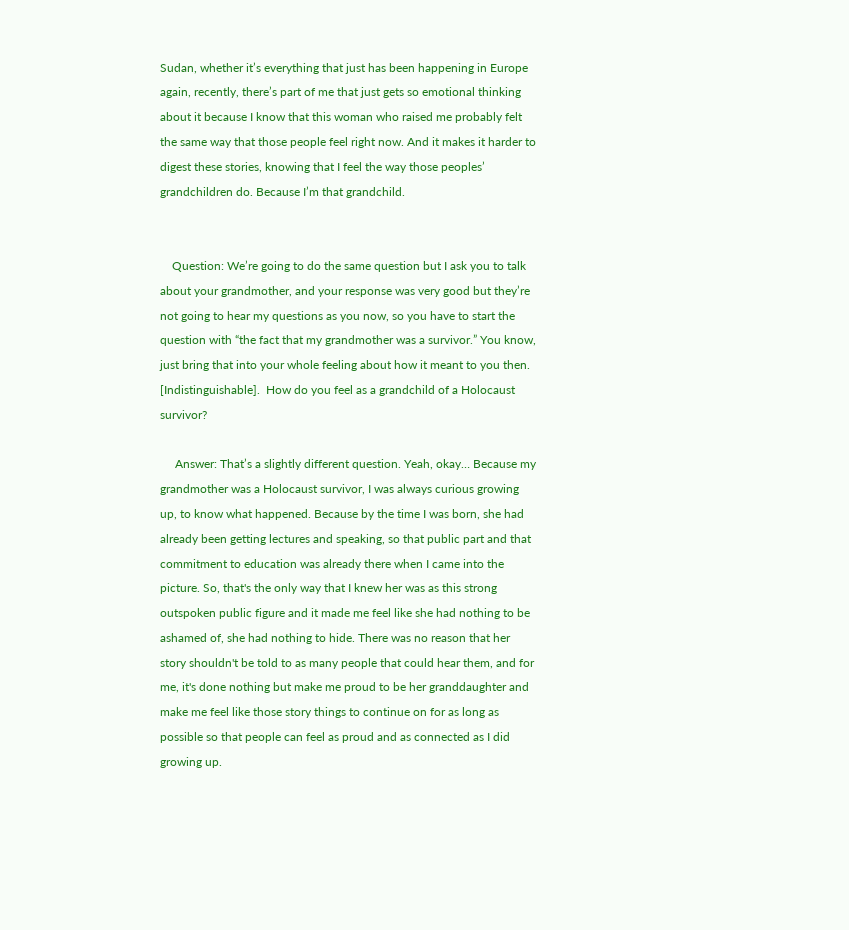Sudan, whether it’s everything that just has been happening in Europe again, recently, there’s part of me that just gets so emotional thinking about it because I know that this woman who raised me probably felt the same way that those people feel right now. And it makes it harder to digest these stories, knowing that I feel the way those peoples’ grandchildren do. Because I’m that grandchild.


    Question: We’re going to do the same question but I ask you to talk about your grandmother, and your response was very good but they’re not going to hear my questions as you now, so you have to start the question with “the fact that my grandmother was a survivor.” You know, just bring that into your whole feeling about how it meant to you then. [Indistinguishable].  How do you feel as a grandchild of a Holocaust survivor?

     Answer: That’s a slightly different question. Yeah, okay… Because my grandmother was a Holocaust survivor, I was always curious growing up, to know what happened. Because by the time I was born, she had already been getting lectures and speaking, so that public part and that commitment to education was already there when I came into the picture. So, that's the only way that I knew her was as this strong outspoken public figure and it made me feel like she had nothing to be ashamed of, she had nothing to hide. There was no reason that her story shouldn't be told to as many people that could hear them, and for me, it's done nothing but make me proud to be her granddaughter and make me feel like those story things to continue on for as long as possible so that people can feel as proud and as connected as I did growing up.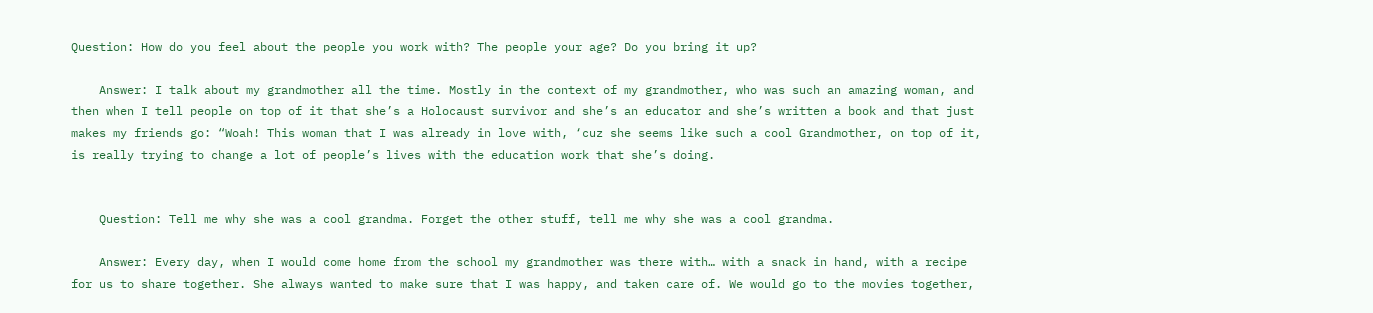Question: How do you feel about the people you work with? The people your age? Do you bring it up?

    Answer: I talk about my grandmother all the time. Mostly in the context of my grandmother, who was such an amazing woman, and then when I tell people on top of it that she’s a Holocaust survivor and she’s an educator and she’s written a book and that just makes my friends go: “Woah! This woman that I was already in love with, ‘cuz she seems like such a cool Grandmother, on top of it, is really trying to change a lot of people’s lives with the education work that she’s doing.


    Question: Tell me why she was a cool grandma. Forget the other stuff, tell me why she was a cool grandma.

    Answer: Every day, when I would come home from the school my grandmother was there with… with a snack in hand, with a recipe for us to share together. She always wanted to make sure that I was happy, and taken care of. We would go to the movies together,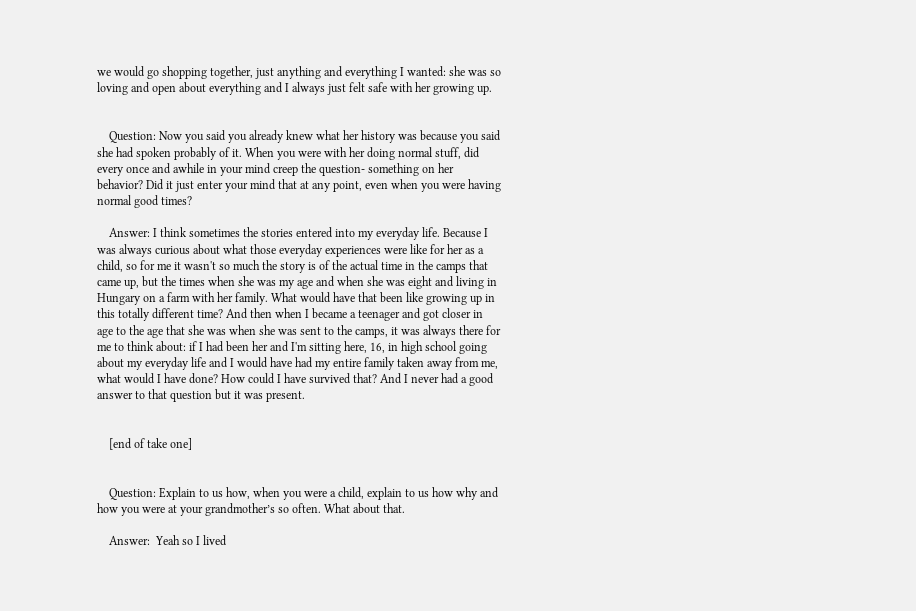we would go shopping together, just anything and everything I wanted: she was so loving and open about everything and I always just felt safe with her growing up.


    Question: Now you said you already knew what her history was because you said she had spoken probably of it. When you were with her doing normal stuff, did every once and awhile in your mind creep the question- something on her behavior? Did it just enter your mind that at any point, even when you were having normal good times?

    Answer: I think sometimes the stories entered into my everyday life. Because I was always curious about what those everyday experiences were like for her as a child, so for me it wasn't so much the story is of the actual time in the camps that came up, but the times when she was my age and when she was eight and living in Hungary on a farm with her family. What would have that been like growing up in this totally different time? And then when I became a teenager and got closer in age to the age that she was when she was sent to the camps, it was always there for me to think about: if I had been her and I'm sitting here, 16, in high school going about my everyday life and I would have had my entire family taken away from me, what would I have done? How could I have survived that? And I never had a good answer to that question but it was present.


    [end of take one]


    Question: Explain to us how, when you were a child, explain to us how why and how you were at your grandmother’s so often. What about that.

    Answer:  Yeah so I lived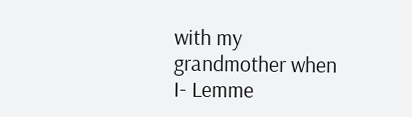with my grandmother when I- Lemme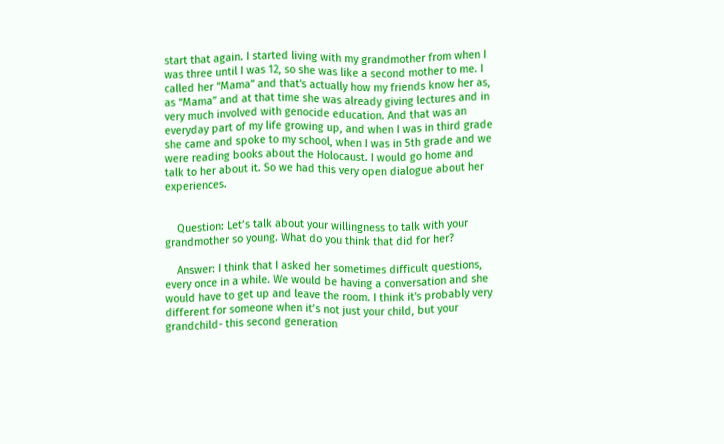start that again. I started living with my grandmother from when I was three until I was 12, so she was like a second mother to me. I called her “Mama” and that's actually how my friends know her as, as “Mama” and at that time she was already giving lectures and in very much involved with genocide education. And that was an everyday part of my life growing up, and when I was in third grade she came and spoke to my school, when I was in 5th grade and we were reading books about the Holocaust. I would go home and talk to her about it. So we had this very open dialogue about her experiences.


    Question: Let’s talk about your willingness to talk with your grandmother so young. What do you think that did for her?

    Answer: I think that I asked her sometimes difficult questions, every once in a while. We would be having a conversation and she would have to get up and leave the room. I think it's probably very different for someone when it’s not just your child, but your grandchild- this second generation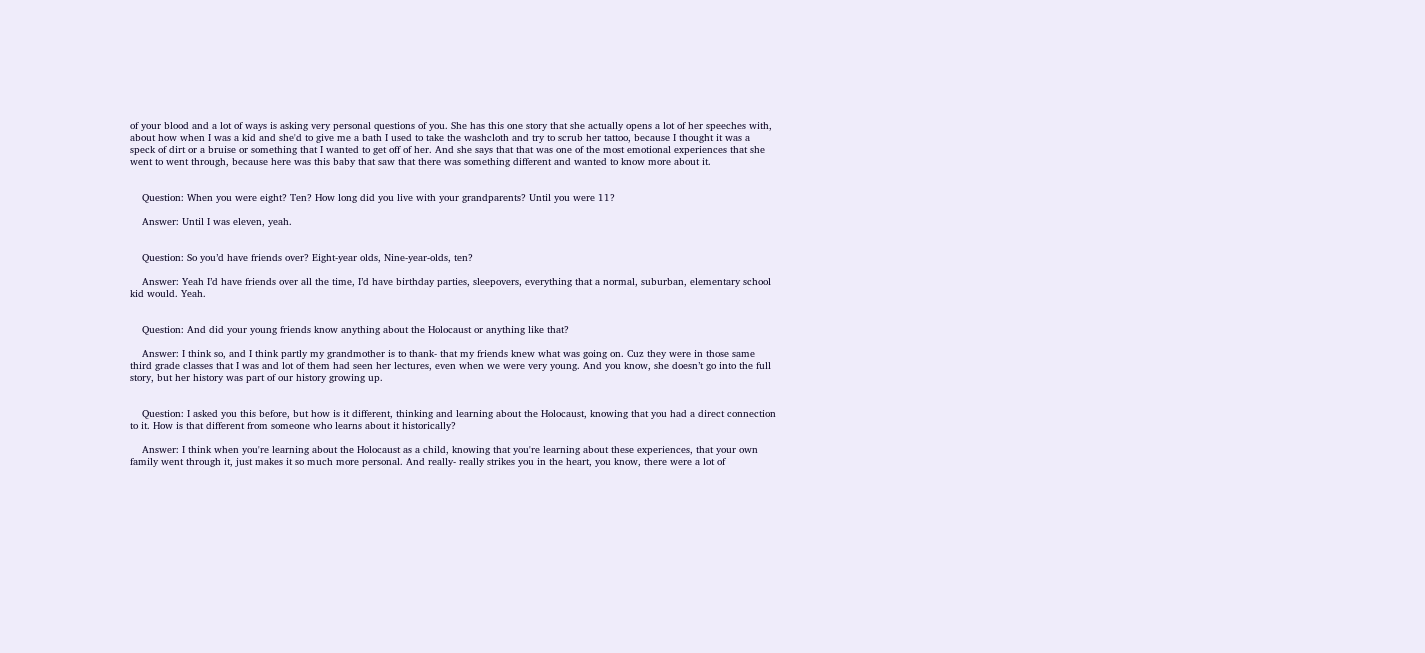of your blood and a lot of ways is asking very personal questions of you. She has this one story that she actually opens a lot of her speeches with, about how when I was a kid and she'd to give me a bath I used to take the washcloth and try to scrub her tattoo, because I thought it was a speck of dirt or a bruise or something that I wanted to get off of her. And she says that that was one of the most emotional experiences that she went to went through, because here was this baby that saw that there was something different and wanted to know more about it.


    Question: When you were eight? Ten? How long did you live with your grandparents? Until you were 11?

    Answer: Until I was eleven, yeah.


    Question: So you’d have friends over? Eight-year olds, Nine-year-olds, ten?

    Answer: Yeah I’d have friends over all the time, I’d have birthday parties, sleepovers, everything that a normal, suburban, elementary school kid would. Yeah.


    Question: And did your young friends know anything about the Holocaust or anything like that?

    Answer: I think so, and I think partly my grandmother is to thank- that my friends knew what was going on. Cuz they were in those same third grade classes that I was and lot of them had seen her lectures, even when we were very young. And you know, she doesn’t go into the full story, but her history was part of our history growing up.


    Question: I asked you this before, but how is it different, thinking and learning about the Holocaust, knowing that you had a direct connection to it. How is that different from someone who learns about it historically?

    Answer: I think when you're learning about the Holocaust as a child, knowing that you're learning about these experiences, that your own family went through it, just makes it so much more personal. And really- really strikes you in the heart, you know, there were a lot of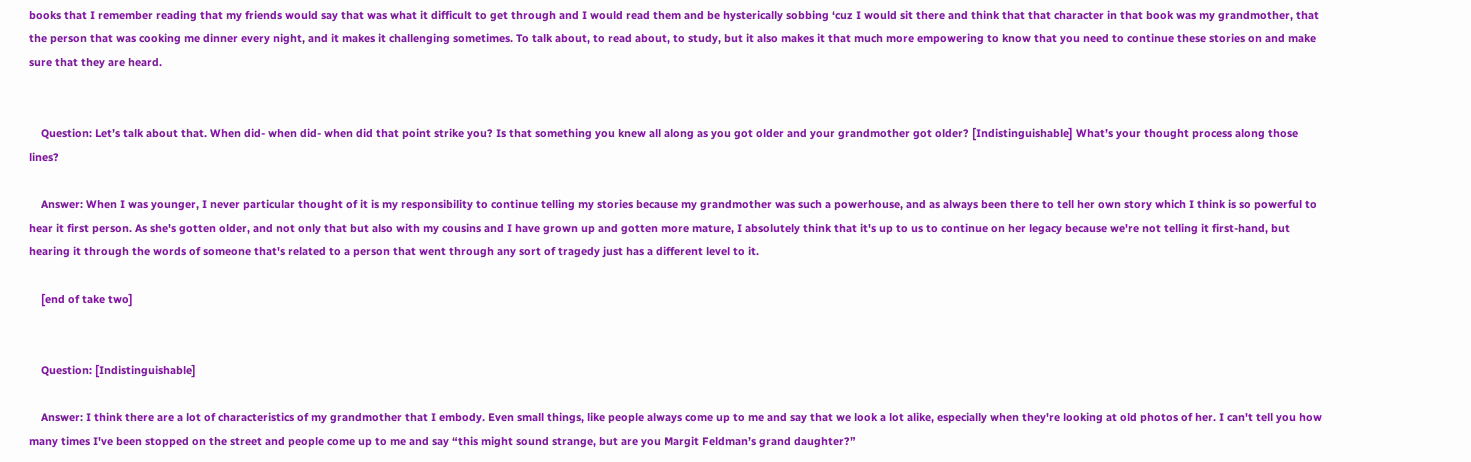books that I remember reading that my friends would say that was what it difficult to get through and I would read them and be hysterically sobbing ‘cuz I would sit there and think that that character in that book was my grandmother, that the person that was cooking me dinner every night, and it makes it challenging sometimes. To talk about, to read about, to study, but it also makes it that much more empowering to know that you need to continue these stories on and make sure that they are heard.


    Question: Let’s talk about that. When did- when did- when did that point strike you? Is that something you knew all along as you got older and your grandmother got older? [Indistinguishable] What’s your thought process along those lines?

    Answer: When I was younger, I never particular thought of it is my responsibility to continue telling my stories because my grandmother was such a powerhouse, and as always been there to tell her own story which I think is so powerful to hear it first person. As she's gotten older, and not only that but also with my cousins and I have grown up and gotten more mature, I absolutely think that it's up to us to continue on her legacy because we're not telling it first-hand, but hearing it through the words of someone that's related to a person that went through any sort of tragedy just has a different level to it.

    [end of take two]


    Question: [Indistinguishable]

    Answer: I think there are a lot of characteristics of my grandmother that I embody. Even small things, like people always come up to me and say that we look a lot alike, especially when they're looking at old photos of her. I can't tell you how many times I've been stopped on the street and people come up to me and say “this might sound strange, but are you Margit Feldman’s grand daughter?”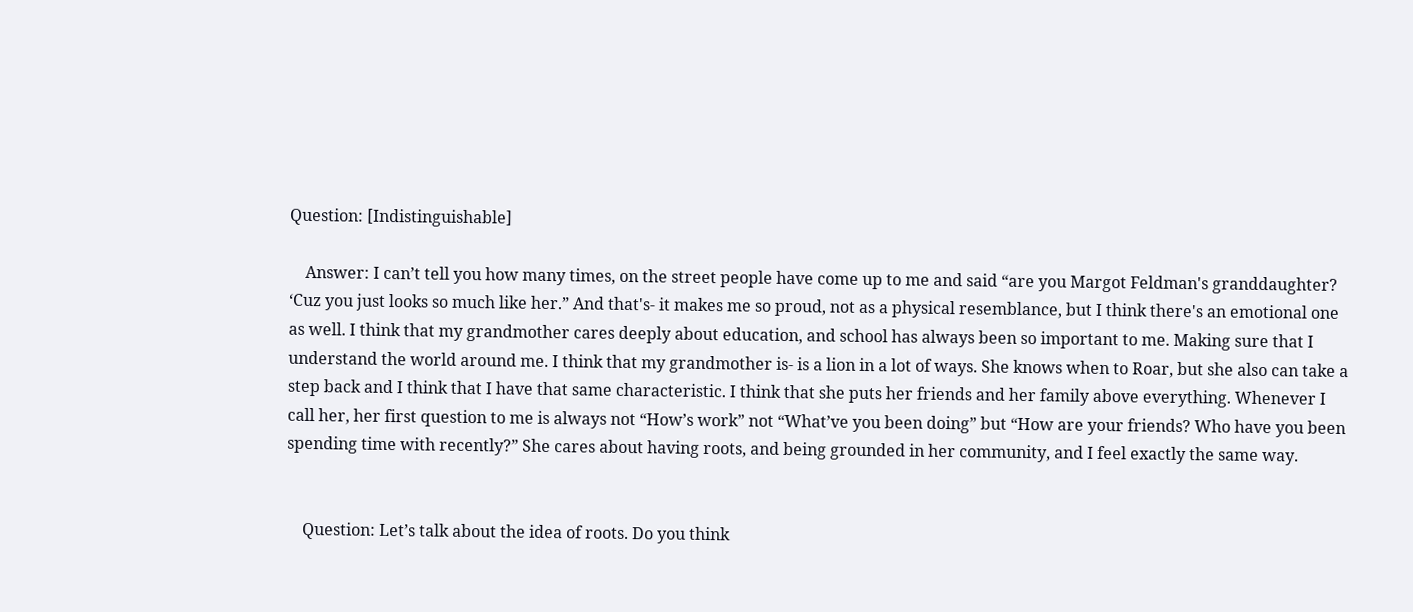Question: [Indistinguishable]

    Answer: I can’t tell you how many times, on the street people have come up to me and said “are you Margot Feldman's granddaughter? ‘Cuz you just looks so much like her.” And that's- it makes me so proud, not as a physical resemblance, but I think there's an emotional one as well. I think that my grandmother cares deeply about education, and school has always been so important to me. Making sure that I understand the world around me. I think that my grandmother is- is a lion in a lot of ways. She knows when to Roar, but she also can take a step back and I think that I have that same characteristic. I think that she puts her friends and her family above everything. Whenever I call her, her first question to me is always not “How’s work” not “What’ve you been doing” but “How are your friends? Who have you been spending time with recently?” She cares about having roots, and being grounded in her community, and I feel exactly the same way.


    Question: Let’s talk about the idea of roots. Do you think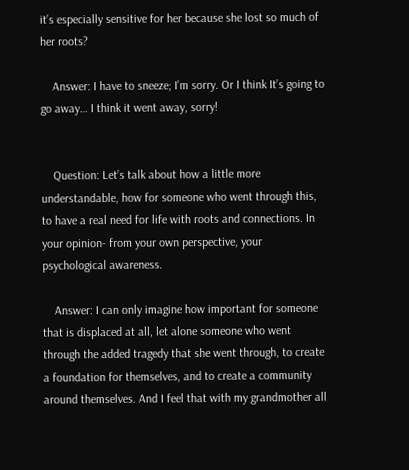it’s especially sensitive for her because she lost so much of her roots?

    Answer: I have to sneeze; I’m sorry. Or I think It’s going to go away… I think it went away, sorry!


    Question: Let’s talk about how a little more understandable, how for someone who went through this, to have a real need for life with roots and connections. In your opinion- from your own perspective, your psychological awareness.

    Answer: I can only imagine how important for someone that is displaced at all, let alone someone who went through the added tragedy that she went through, to create a foundation for themselves, and to create a community around themselves. And I feel that with my grandmother all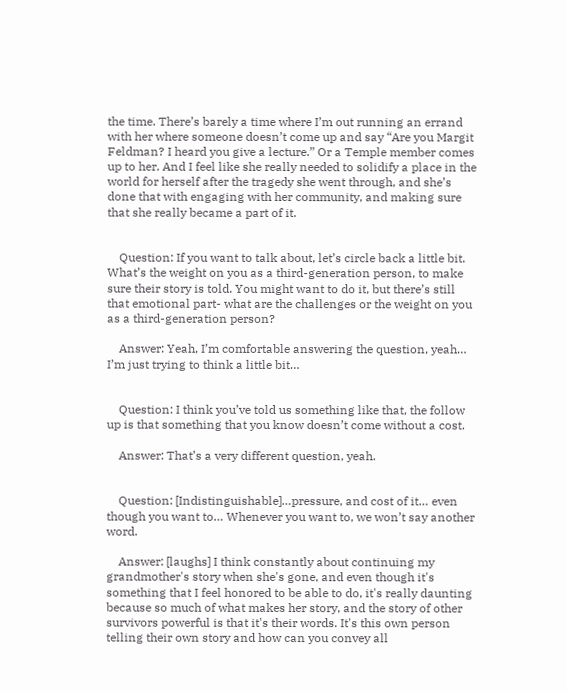the time. There’s barely a time where I’m out running an errand with her where someone doesn’t come up and say “Are you Margit Feldman? I heard you give a lecture.” Or a Temple member comes up to her. And I feel like she really needed to solidify a place in the world for herself after the tragedy she went through, and she’s done that with engaging with her community, and making sure that she really became a part of it.


    Question: If you want to talk about, let’s circle back a little bit. What’s the weight on you as a third-generation person, to make sure their story is told. You might want to do it, but there’s still that emotional part- what are the challenges or the weight on you as a third-generation person?

    Answer: Yeah, I’m comfortable answering the question, yeah… I’m just trying to think a little bit…


    Question: I think you’ve told us something like that, the follow up is that something that you know doesn’t come without a cost.

    Answer: That’s a very different question, yeah.


    Question: [Indistinguishable]…pressure, and cost of it… even though you want to… Whenever you want to, we won’t say another word.

    Answer: [laughs] I think constantly about continuing my grandmother's story when she's gone, and even though it's something that I feel honored to be able to do, it's really daunting because so much of what makes her story, and the story of other survivors powerful is that it's their words. It's this own person telling their own story and how can you convey all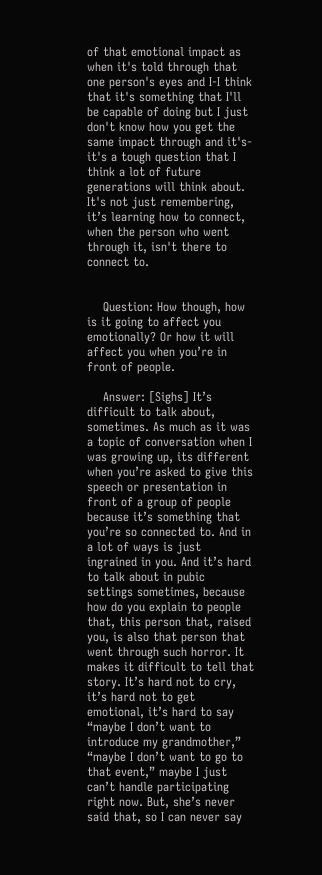of that emotional impact as when it's told through that one person's eyes and I-I think that it's something that I'll be capable of doing but I just don't know how you get the same impact through and it's- it's a tough question that I think a lot of future generations will think about. It's not just remembering, it’s learning how to connect, when the person who went through it, isn't there to connect to.


    Question: How though, how is it going to affect you emotionally? Or how it will affect you when you’re in front of people.

    Answer: [Sighs] It’s difficult to talk about, sometimes. As much as it was a topic of conversation when I was growing up, its different when you’re asked to give this speech or presentation in front of a group of people because it’s something that you’re so connected to. And in a lot of ways is just ingrained in you. And it’s hard to talk about in pubic settings sometimes, because how do you explain to people that, this person that, raised you, is also that person that went through such horror. It makes it difficult to tell that story. It’s hard not to cry, it’s hard not to get emotional, it’s hard to say “maybe I don’t want to introduce my grandmother,” “maybe I don’t want to go to that event,” maybe I just can’t handle participating right now. But, she’s never said that, so I can never say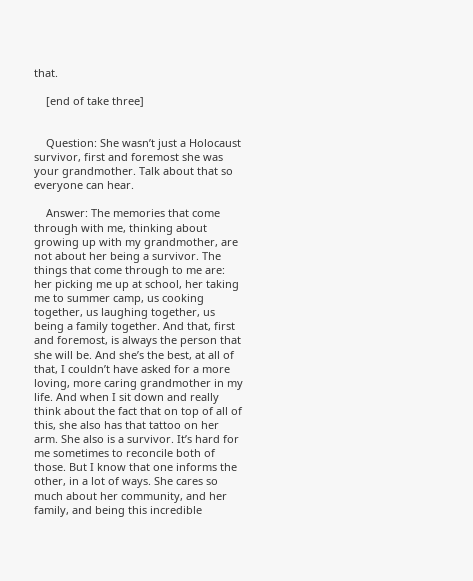that.

    [end of take three]


    Question: She wasn’t just a Holocaust survivor, first and foremost she was your grandmother. Talk about that so everyone can hear.

    Answer: The memories that come through with me, thinking about growing up with my grandmother, are not about her being a survivor. The things that come through to me are: her picking me up at school, her taking me to summer camp, us cooking together, us laughing together, us being a family together. And that, first and foremost, is always the person that she will be. And she’s the best, at all of that, I couldn’t have asked for a more loving, more caring grandmother in my life. And when I sit down and really think about the fact that on top of all of this, she also has that tattoo on her arm. She also is a survivor. It’s hard for me sometimes to reconcile both of those. But I know that one informs the other, in a lot of ways. She cares so much about her community, and her family, and being this incredible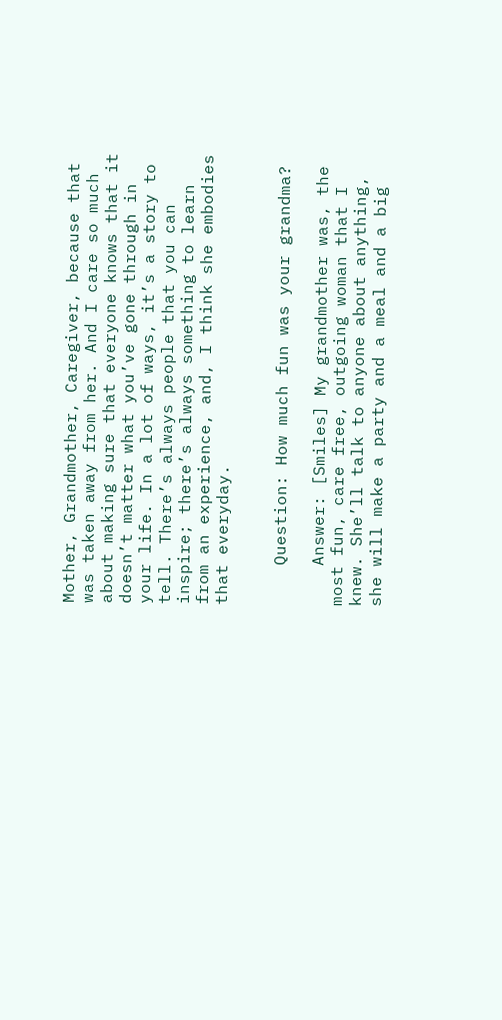Mother, Grandmother, Caregiver, because that was taken away from her. And I care so much about making sure that everyone knows that it doesn’t matter what you’ve gone through in your life. In a lot of ways, it’s a story to tell. There’s always people that you can inspire; there’s always something to learn from an experience, and, I think she embodies that everyday.


    Question: How much fun was your grandma?

    Answer: [Smiles] My grandmother was, the most fun, care free, outgoing woman that I knew. She’ll talk to anyone about anything, she will make a party and a meal and a big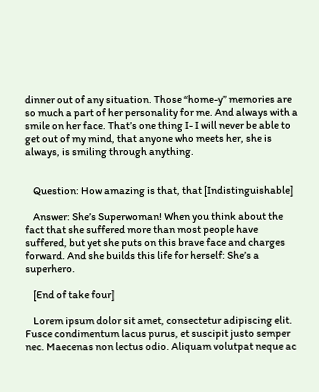dinner out of any situation. Those “home-y” memories are so much a part of her personality for me. And always with a smile on her face. That’s one thing I- I will never be able to get out of my mind, that anyone who meets her, she is always, is smiling through anything.


    Question: How amazing is that, that [Indistinguishable]

    Answer: She’s Superwoman! When you think about the fact that she suffered more than most people have suffered, but yet she puts on this brave face and charges forward. And she builds this life for herself: She’s a superhero.

    [End of take four]

    Lorem ipsum dolor sit amet, consectetur adipiscing elit. Fusce condimentum lacus purus, et suscipit justo semper nec. Maecenas non lectus odio. Aliquam volutpat neque ac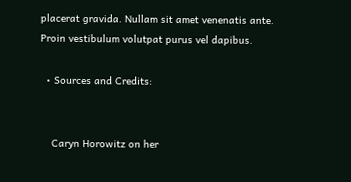placerat gravida. Nullam sit amet venenatis ante. Proin vestibulum volutpat purus vel dapibus.

  • Sources and Credits:


    Caryn Horowitz on her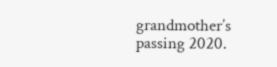grandmother’s passing 2020.